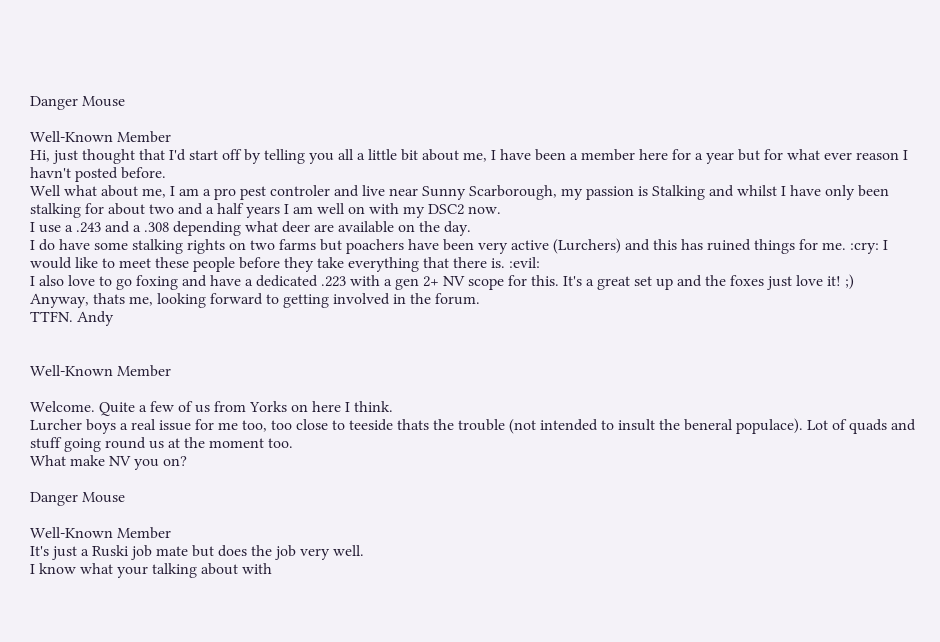Danger Mouse

Well-Known Member
Hi, just thought that I'd start off by telling you all a little bit about me, I have been a member here for a year but for what ever reason I havn't posted before.
Well what about me, I am a pro pest controler and live near Sunny Scarborough, my passion is Stalking and whilst I have only been stalking for about two and a half years I am well on with my DSC2 now.
I use a .243 and a .308 depending what deer are available on the day.
I do have some stalking rights on two farms but poachers have been very active (Lurchers) and this has ruined things for me. :cry: I would like to meet these people before they take everything that there is. :evil:
I also love to go foxing and have a dedicated .223 with a gen 2+ NV scope for this. It's a great set up and the foxes just love it! ;)
Anyway, thats me, looking forward to getting involved in the forum.
TTFN. Andy


Well-Known Member

Welcome. Quite a few of us from Yorks on here I think.
Lurcher boys a real issue for me too, too close to teeside thats the trouble (not intended to insult the beneral populace). Lot of quads and stuff going round us at the moment too.
What make NV you on?

Danger Mouse

Well-Known Member
It's just a Ruski job mate but does the job very well.
I know what your talking about with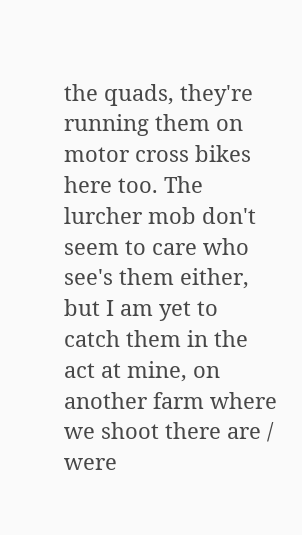the quads, they're running them on motor cross bikes here too. The lurcher mob don't seem to care who see's them either, but I am yet to catch them in the act at mine, on another farm where we shoot there are / were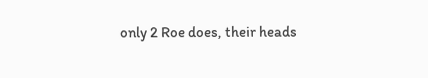only 2 Roe does, their heads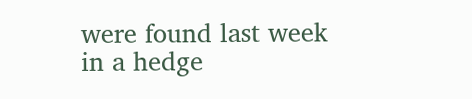were found last week in a hedge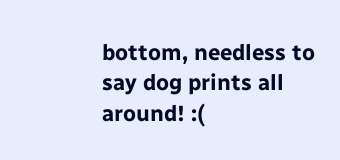bottom, needless to say dog prints all around! :(